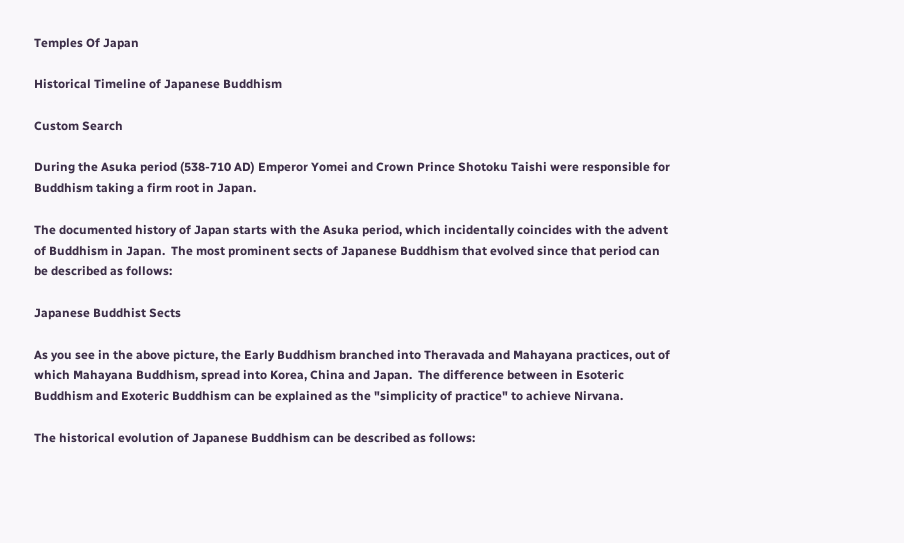Temples Of Japan

Historical Timeline of Japanese Buddhism

Custom Search

During the Asuka period (538-710 AD) Emperor Yomei and Crown Prince Shotoku Taishi were responsible for Buddhism taking a firm root in Japan.

The documented history of Japan starts with the Asuka period, which incidentally coincides with the advent of Buddhism in Japan.  The most prominent sects of Japanese Buddhism that evolved since that period can be described as follows:

Japanese Buddhist Sects

As you see in the above picture, the Early Buddhism branched into Theravada and Mahayana practices, out of which Mahayana Buddhism, spread into Korea, China and Japan.  The difference between in Esoteric Buddhism and Exoteric Buddhism can be explained as the "simplicity of practice" to achieve Nirvana.

The historical evolution of Japanese Buddhism can be described as follows: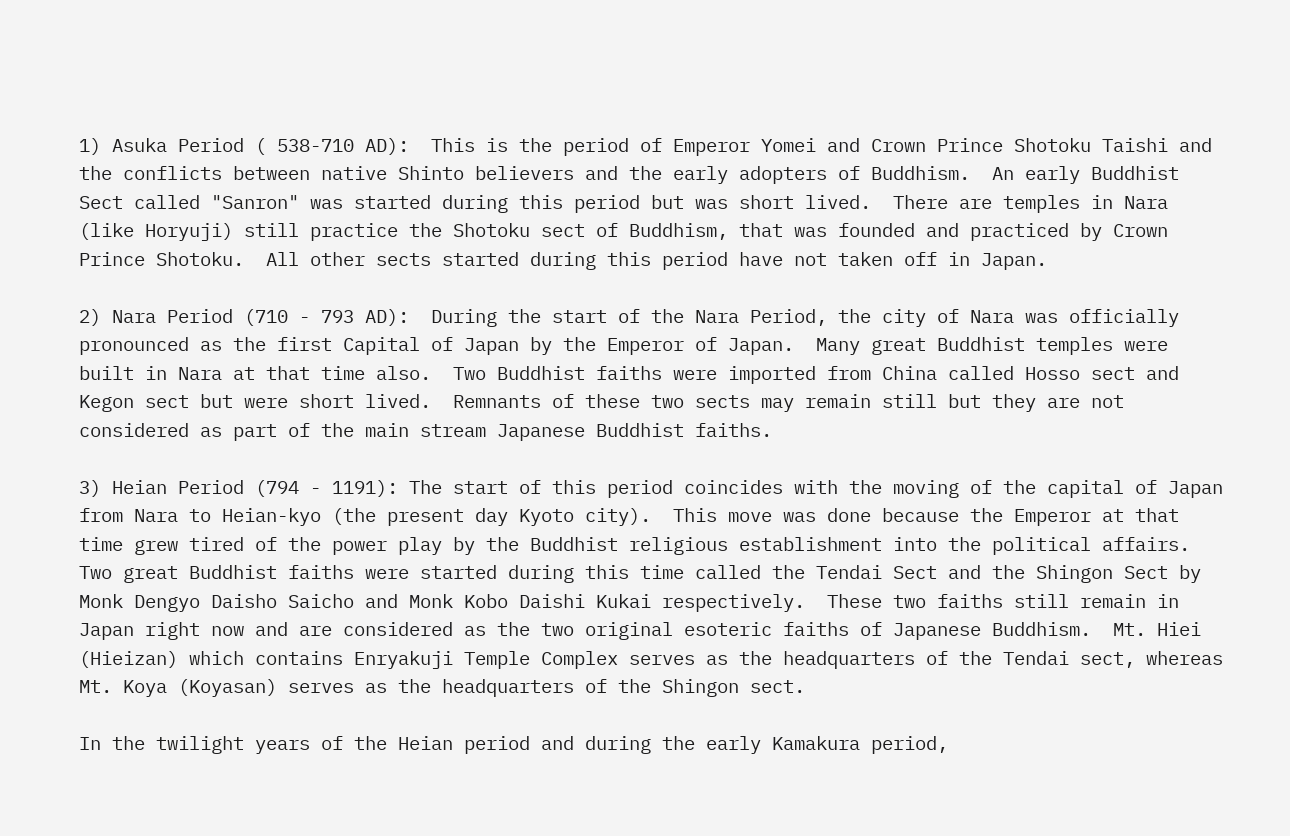1) Asuka Period ( 538-710 AD):  This is the period of Emperor Yomei and Crown Prince Shotoku Taishi and the conflicts between native Shinto believers and the early adopters of Buddhism.  An early Buddhist Sect called "Sanron" was started during this period but was short lived.  There are temples in Nara (like Horyuji) still practice the Shotoku sect of Buddhism, that was founded and practiced by Crown Prince Shotoku.  All other sects started during this period have not taken off in Japan.

2) Nara Period (710 - 793 AD):  During the start of the Nara Period, the city of Nara was officially pronounced as the first Capital of Japan by the Emperor of Japan.  Many great Buddhist temples were built in Nara at that time also.  Two Buddhist faiths were imported from China called Hosso sect and Kegon sect but were short lived.  Remnants of these two sects may remain still but they are not considered as part of the main stream Japanese Buddhist faiths.

3) Heian Period (794 - 1191): The start of this period coincides with the moving of the capital of Japan from Nara to Heian-kyo (the present day Kyoto city).  This move was done because the Emperor at that time grew tired of the power play by the Buddhist religious establishment into the political affairs.  Two great Buddhist faiths were started during this time called the Tendai Sect and the Shingon Sect by Monk Dengyo Daisho Saicho and Monk Kobo Daishi Kukai respectively.  These two faiths still remain in Japan right now and are considered as the two original esoteric faiths of Japanese Buddhism.  Mt. Hiei (Hieizan) which contains Enryakuji Temple Complex serves as the headquarters of the Tendai sect, whereas Mt. Koya (Koyasan) serves as the headquarters of the Shingon sect.

In the twilight years of the Heian period and during the early Kamakura period,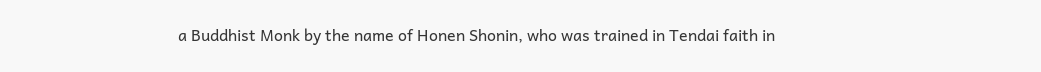a Buddhist Monk by the name of Honen Shonin, who was trained in Tendai faith in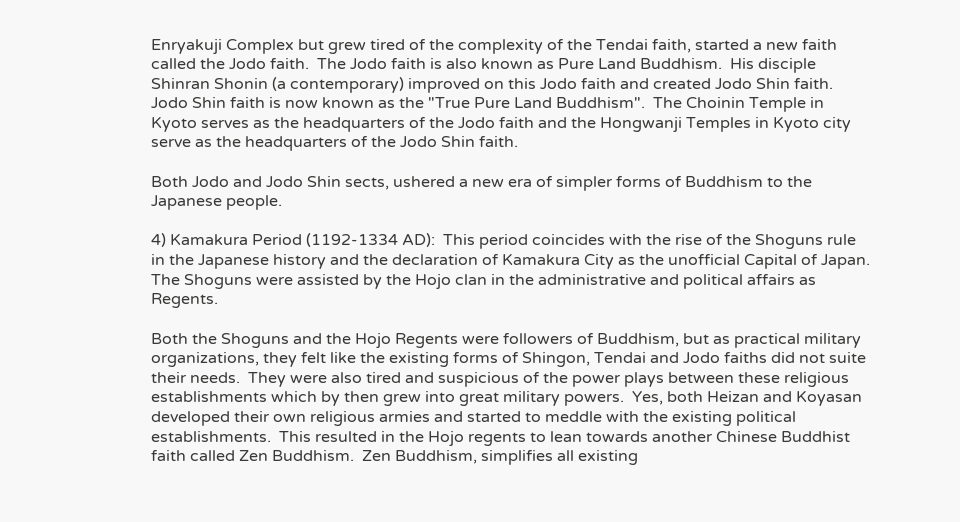Enryakuji Complex but grew tired of the complexity of the Tendai faith, started a new faith called the Jodo faith.  The Jodo faith is also known as Pure Land Buddhism.  His disciple Shinran Shonin (a contemporary) improved on this Jodo faith and created Jodo Shin faith.  Jodo Shin faith is now known as the "True Pure Land Buddhism".  The Choinin Temple in Kyoto serves as the headquarters of the Jodo faith and the Hongwanji Temples in Kyoto city serve as the headquarters of the Jodo Shin faith.

Both Jodo and Jodo Shin sects, ushered a new era of simpler forms of Buddhism to the Japanese people.

4) Kamakura Period (1192-1334 AD):  This period coincides with the rise of the Shoguns rule in the Japanese history and the declaration of Kamakura City as the unofficial Capital of Japan.  The Shoguns were assisted by the Hojo clan in the administrative and political affairs as Regents.

Both the Shoguns and the Hojo Regents were followers of Buddhism, but as practical military organizations, they felt like the existing forms of Shingon, Tendai and Jodo faiths did not suite their needs.  They were also tired and suspicious of the power plays between these religious establishments which by then grew into great military powers.  Yes, both Heizan and Koyasan developed their own religious armies and started to meddle with the existing political establishments.  This resulted in the Hojo regents to lean towards another Chinese Buddhist faith called Zen Buddhism.  Zen Buddhism, simplifies all existing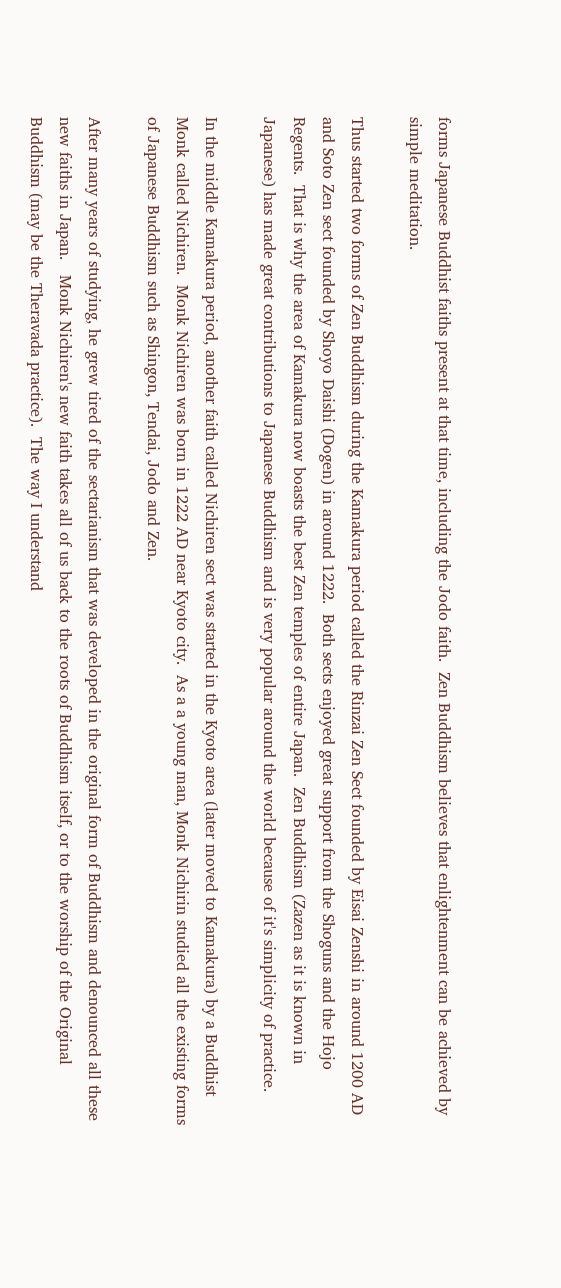forms Japanese Buddhist faiths present at that time, including the Jodo faith.  Zen Buddhism believes that enlightenment can be achieved by simple meditation.

Thus started two forms of Zen Buddhism during the Kamakura period called the Rinzai Zen Sect founded by Eisai Zenshi in around 1200 AD and Soto Zen sect founded by Shoyo Daishi (Dogen) in around 1222.  Both sects enjoyed great support from the Shoguns and the Hojo Regents.  That is why the area of Kamakura now boasts the best Zen temples of entire Japan.  Zen Buddhism (Zazen as it is known in Japanese) has made great contributions to Japanese Buddhism and is very popular around the world because of it's simplicity of practice.

In the middle Kamakura period, another faith called Nichiren sect was started in the Kyoto area (later moved to Kamakura) by a Buddhist Monk called Nichiren.  Monk Nichiren was born in 1222 AD near Kyoto city.  As a a young man, Monk Nichirin studied all the existing forms of Japanese Buddhism such as Shingon, Tendai, Jodo and Zen.

After many years of studying, he grew tired of the sectarianism that was developed in the original form of Buddhism and denounced all these new faiths in Japan.   Monk Nichiren's new faith takes all of us back to the roots of Buddhism itself, or to the worship of the Original Buddhism (may be the Theravada practice).  The way I understand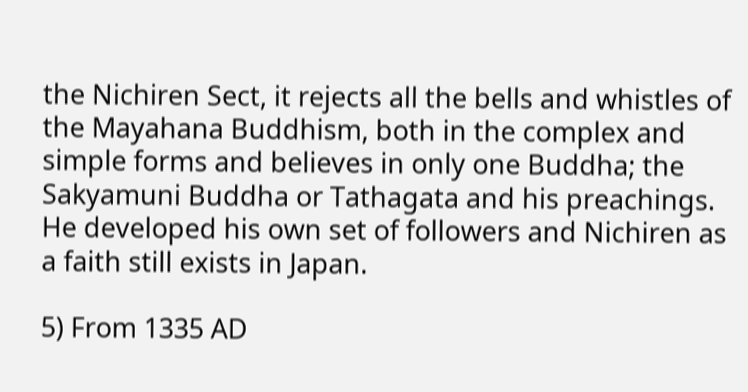the Nichiren Sect, it rejects all the bells and whistles of the Mayahana Buddhism, both in the complex and simple forms and believes in only one Buddha; the Sakyamuni Buddha or Tathagata and his preachings.  He developed his own set of followers and Nichiren as a faith still exists in Japan.

5) From 1335 AD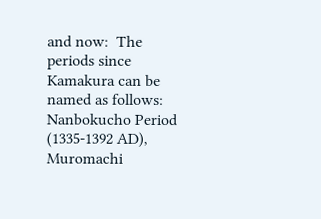and now:  The periods since Kamakura can be named as follows:  Nanbokucho Period (1335-1392 AD), Muromachi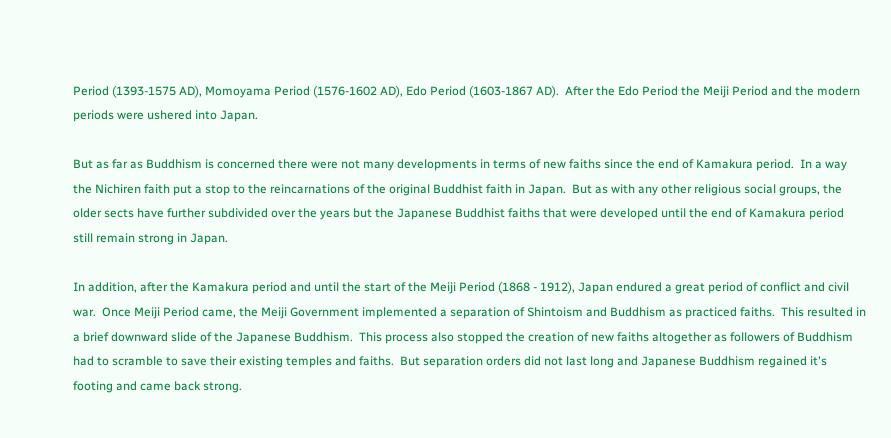Period (1393-1575 AD), Momoyama Period (1576-1602 AD), Edo Period (1603-1867 AD).  After the Edo Period the Meiji Period and the modern periods were ushered into Japan.

But as far as Buddhism is concerned there were not many developments in terms of new faiths since the end of Kamakura period.  In a way the Nichiren faith put a stop to the reincarnations of the original Buddhist faith in Japan.  But as with any other religious social groups, the older sects have further subdivided over the years but the Japanese Buddhist faiths that were developed until the end of Kamakura period still remain strong in Japan.

In addition, after the Kamakura period and until the start of the Meiji Period (1868 - 1912), Japan endured a great period of conflict and civil war.  Once Meiji Period came, the Meiji Government implemented a separation of Shintoism and Buddhism as practiced faiths.  This resulted in a brief downward slide of the Japanese Buddhism.  This process also stopped the creation of new faiths altogether as followers of Buddhism had to scramble to save their existing temples and faiths.  But separation orders did not last long and Japanese Buddhism regained it's footing and came back strong.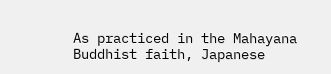As practiced in the Mahayana Buddhist faith, Japanese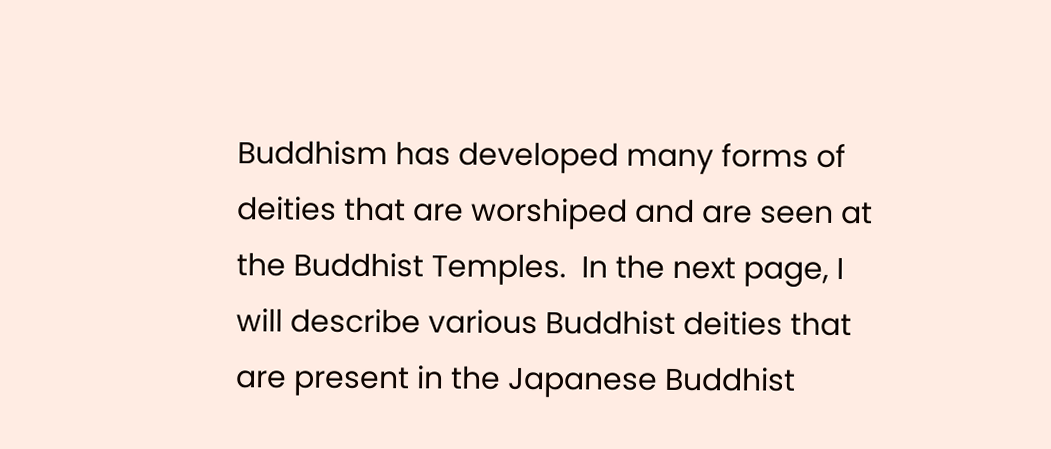Buddhism has developed many forms of deities that are worshiped and are seen at the Buddhist Temples.  In the next page, I will describe various Buddhist deities that are present in the Japanese Buddhist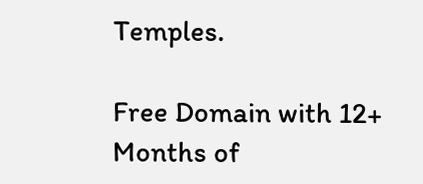Temples.

Free Domain with 12+ Months of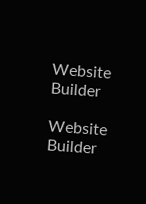Website Builder

Website Builder